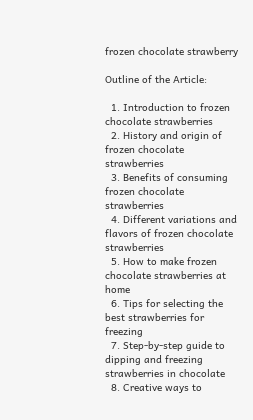frozen chocolate strawberry

Outline of the Article:

  1. Introduction to frozen chocolate strawberries
  2. History and origin of frozen chocolate strawberries
  3. Benefits of consuming frozen chocolate strawberries
  4. Different variations and flavors of frozen chocolate strawberries
  5. How to make frozen chocolate strawberries at home
  6. Tips for selecting the best strawberries for freezing
  7. Step-by-step guide to dipping and freezing strawberries in chocolate
  8. Creative ways to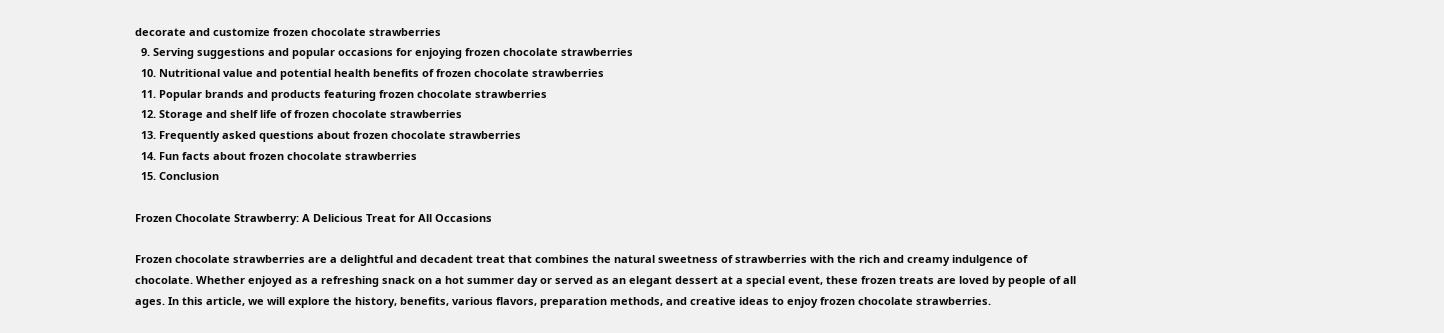decorate and customize frozen chocolate strawberries
  9. Serving suggestions and popular occasions for enjoying frozen chocolate strawberries
  10. Nutritional value and potential health benefits of frozen chocolate strawberries
  11. Popular brands and products featuring frozen chocolate strawberries
  12. Storage and shelf life of frozen chocolate strawberries
  13. Frequently asked questions about frozen chocolate strawberries
  14. Fun facts about frozen chocolate strawberries
  15. Conclusion

Frozen Chocolate Strawberry: A Delicious Treat for All Occasions

Frozen chocolate strawberries are a delightful and decadent treat that combines the natural sweetness of strawberries with the rich and creamy indulgence of chocolate. Whether enjoyed as a refreshing snack on a hot summer day or served as an elegant dessert at a special event, these frozen treats are loved by people of all ages. In this article, we will explore the history, benefits, various flavors, preparation methods, and creative ideas to enjoy frozen chocolate strawberries.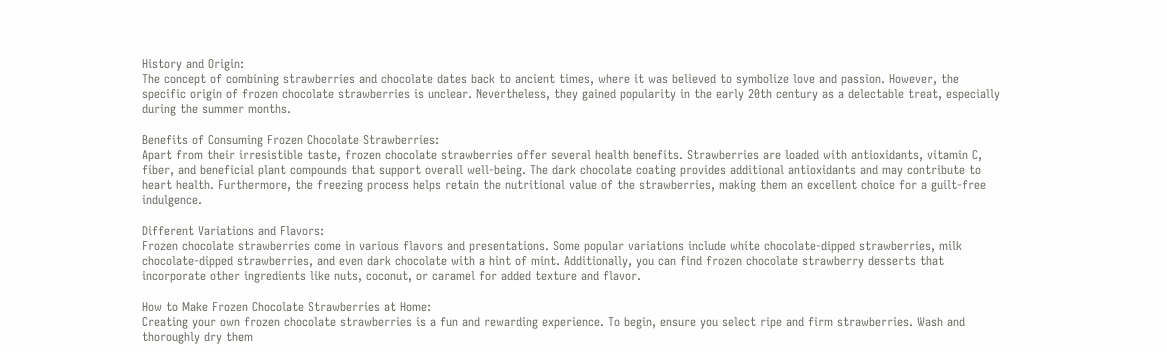History and Origin:
The concept of combining strawberries and chocolate dates back to ancient times, where it was believed to symbolize love and passion. However, the specific origin of frozen chocolate strawberries is unclear. Nevertheless, they gained popularity in the early 20th century as a delectable treat, especially during the summer months.

Benefits of Consuming Frozen Chocolate Strawberries:
Apart from their irresistible taste, frozen chocolate strawberries offer several health benefits. Strawberries are loaded with antioxidants, vitamin C, fiber, and beneficial plant compounds that support overall well-being. The dark chocolate coating provides additional antioxidants and may contribute to heart health. Furthermore, the freezing process helps retain the nutritional value of the strawberries, making them an excellent choice for a guilt-free indulgence.

Different Variations and Flavors:
Frozen chocolate strawberries come in various flavors and presentations. Some popular variations include white chocolate-dipped strawberries, milk chocolate-dipped strawberries, and even dark chocolate with a hint of mint. Additionally, you can find frozen chocolate strawberry desserts that incorporate other ingredients like nuts, coconut, or caramel for added texture and flavor.

How to Make Frozen Chocolate Strawberries at Home:
Creating your own frozen chocolate strawberries is a fun and rewarding experience. To begin, ensure you select ripe and firm strawberries. Wash and thoroughly dry them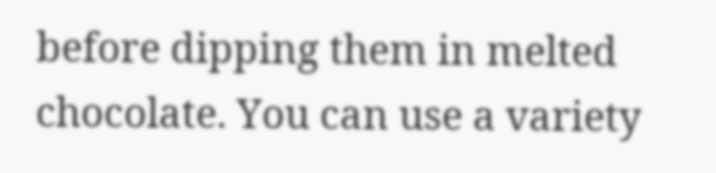before dipping them in melted chocolate. You can use a variety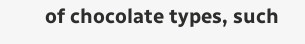of chocolate types, such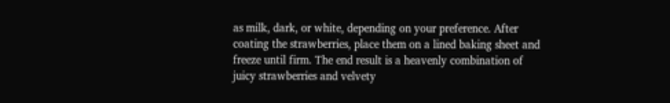as milk, dark, or white, depending on your preference. After coating the strawberries, place them on a lined baking sheet and freeze until firm. The end result is a heavenly combination of juicy strawberries and velvety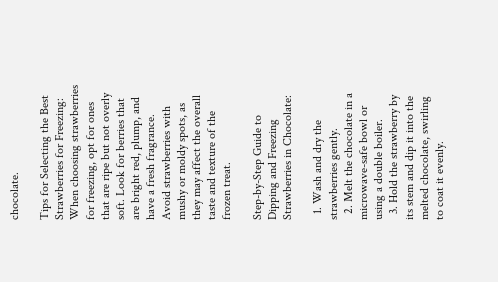chocolate.

Tips for Selecting the Best Strawberries for Freezing:
When choosing strawberries for freezing, opt for ones that are ripe but not overly soft. Look for berries that are bright red, plump, and have a fresh fragrance. Avoid strawberries with mushy or moldy spots, as they may affect the overall taste and texture of the frozen treat.

Step-by-Step Guide to Dipping and Freezing Strawberries in Chocolate:

  1. Wash and dry the strawberries gently.
  2. Melt the chocolate in a microwave-safe bowl or using a double boiler.
  3. Hold the strawberry by its stem and dip it into the melted chocolate, swirling to coat it evenly.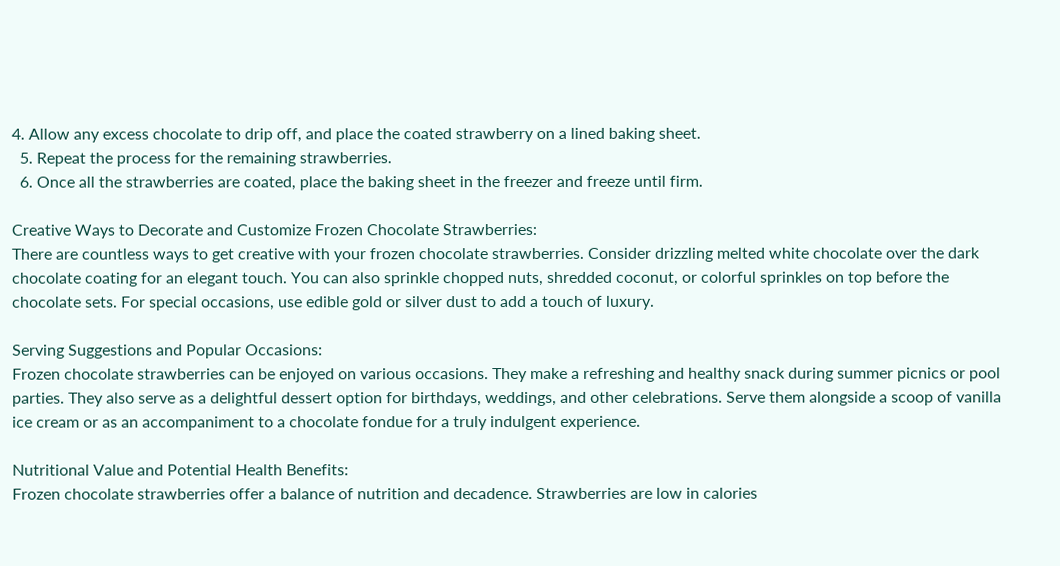4. Allow any excess chocolate to drip off, and place the coated strawberry on a lined baking sheet.
  5. Repeat the process for the remaining strawberries.
  6. Once all the strawberries are coated, place the baking sheet in the freezer and freeze until firm.

Creative Ways to Decorate and Customize Frozen Chocolate Strawberries:
There are countless ways to get creative with your frozen chocolate strawberries. Consider drizzling melted white chocolate over the dark chocolate coating for an elegant touch. You can also sprinkle chopped nuts, shredded coconut, or colorful sprinkles on top before the chocolate sets. For special occasions, use edible gold or silver dust to add a touch of luxury.

Serving Suggestions and Popular Occasions:
Frozen chocolate strawberries can be enjoyed on various occasions. They make a refreshing and healthy snack during summer picnics or pool parties. They also serve as a delightful dessert option for birthdays, weddings, and other celebrations. Serve them alongside a scoop of vanilla ice cream or as an accompaniment to a chocolate fondue for a truly indulgent experience.

Nutritional Value and Potential Health Benefits:
Frozen chocolate strawberries offer a balance of nutrition and decadence. Strawberries are low in calories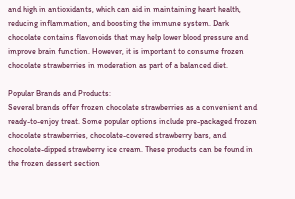and high in antioxidants, which can aid in maintaining heart health, reducing inflammation, and boosting the immune system. Dark chocolate contains flavonoids that may help lower blood pressure and improve brain function. However, it is important to consume frozen chocolate strawberries in moderation as part of a balanced diet.

Popular Brands and Products:
Several brands offer frozen chocolate strawberries as a convenient and ready-to-enjoy treat. Some popular options include pre-packaged frozen chocolate strawberries, chocolate-covered strawberry bars, and chocolate-dipped strawberry ice cream. These products can be found in the frozen dessert section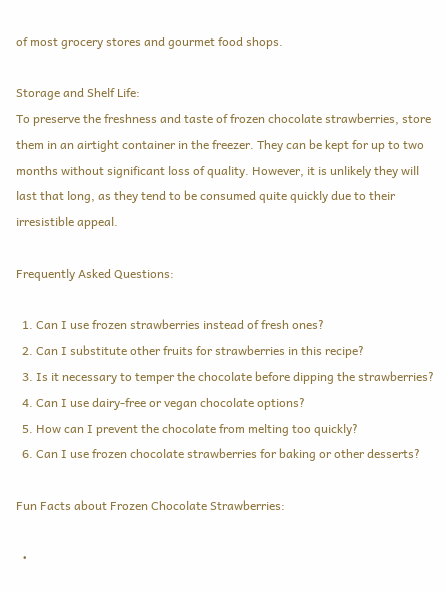of most grocery stores and gourmet food shops.

Storage and Shelf Life:
To preserve the freshness and taste of frozen chocolate strawberries, store them in an airtight container in the freezer. They can be kept for up to two months without significant loss of quality. However, it is unlikely they will last that long, as they tend to be consumed quite quickly due to their irresistible appeal.

Frequently Asked Questions:

  1. Can I use frozen strawberries instead of fresh ones?
  2. Can I substitute other fruits for strawberries in this recipe?
  3. Is it necessary to temper the chocolate before dipping the strawberries?
  4. Can I use dairy-free or vegan chocolate options?
  5. How can I prevent the chocolate from melting too quickly?
  6. Can I use frozen chocolate strawberries for baking or other desserts?

Fun Facts about Frozen Chocolate Strawberries:

  •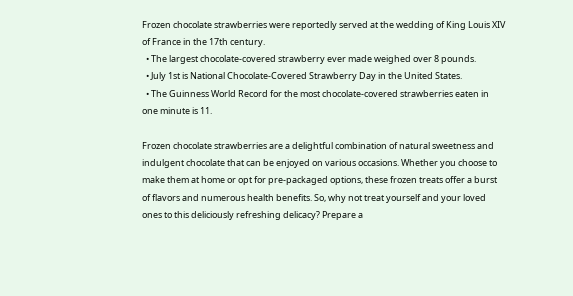Frozen chocolate strawberries were reportedly served at the wedding of King Louis XIV of France in the 17th century.
  • The largest chocolate-covered strawberry ever made weighed over 8 pounds.
  • July 1st is National Chocolate-Covered Strawberry Day in the United States.
  • The Guinness World Record for the most chocolate-covered strawberries eaten in one minute is 11.

Frozen chocolate strawberries are a delightful combination of natural sweetness and indulgent chocolate that can be enjoyed on various occasions. Whether you choose to make them at home or opt for pre-packaged options, these frozen treats offer a burst of flavors and numerous health benefits. So, why not treat yourself and your loved ones to this deliciously refreshing delicacy? Prepare a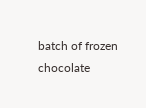batch of frozen chocolate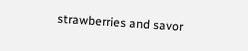strawberries and savor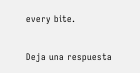every bite.

Deja una respuesta